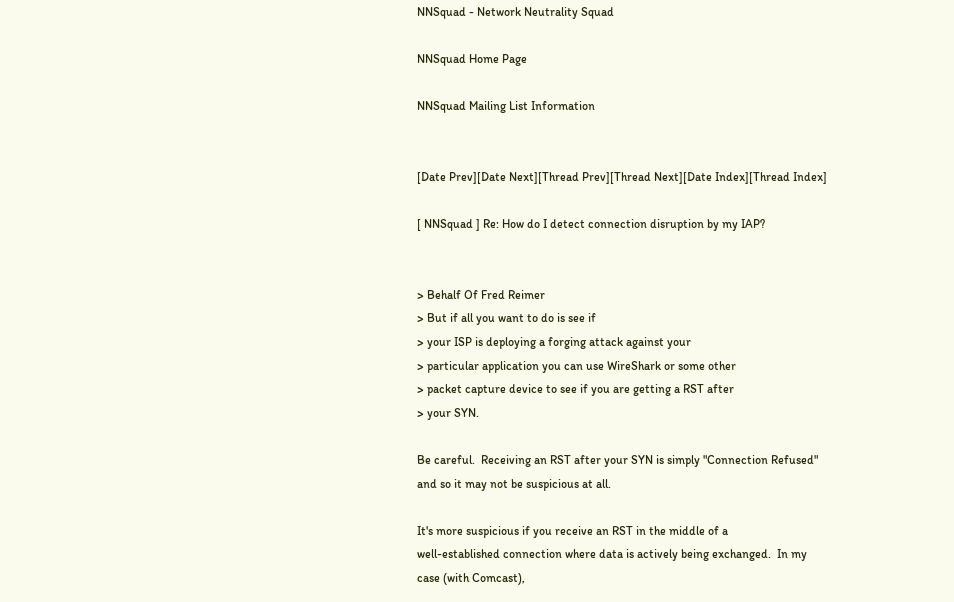NNSquad - Network Neutrality Squad

NNSquad Home Page

NNSquad Mailing List Information


[Date Prev][Date Next][Thread Prev][Thread Next][Date Index][Thread Index]

[ NNSquad ] Re: How do I detect connection disruption by my IAP?


> Behalf Of Fred Reimer
> But if all you want to do is see if
> your ISP is deploying a forging attack against your
> particular application you can use WireShark or some other
> packet capture device to see if you are getting a RST after
> your SYN.

Be careful.  Receiving an RST after your SYN is simply "Connection Refused"
and so it may not be suspicious at all.

It's more suspicious if you receive an RST in the middle of a
well-established connection where data is actively being exchanged.  In my
case (with Comcast),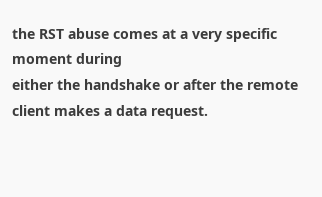the RST abuse comes at a very specific moment during
either the handshake or after the remote client makes a data request.